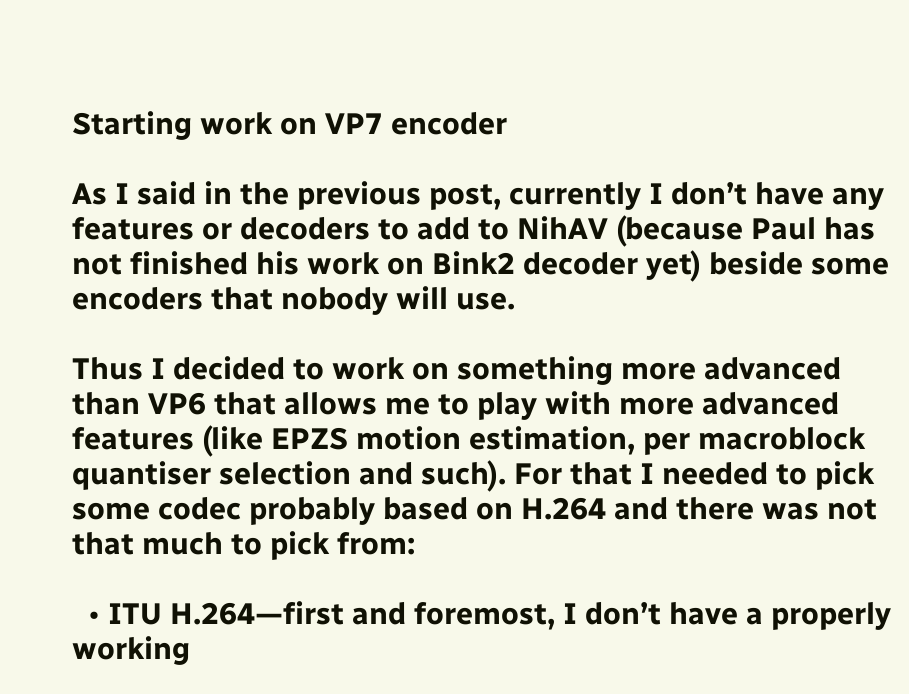Starting work on VP7 encoder

As I said in the previous post, currently I don’t have any features or decoders to add to NihAV (because Paul has not finished his work on Bink2 decoder yet) beside some encoders that nobody will use.

Thus I decided to work on something more advanced than VP6 that allows me to play with more advanced features (like EPZS motion estimation, per macroblock quantiser selection and such). For that I needed to pick some codec probably based on H.264 and there was not that much to pick from:

  • ITU H.264—first and foremost, I don’t have a properly working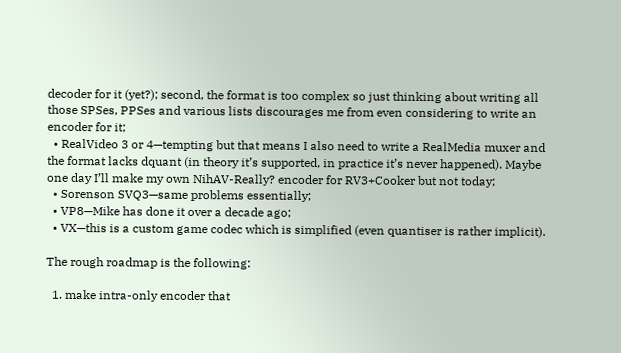decoder for it (yet?); second, the format is too complex so just thinking about writing all those SPSes, PPSes and various lists discourages me from even considering to write an encoder for it;
  • RealVideo 3 or 4—tempting but that means I also need to write a RealMedia muxer and the format lacks dquant (in theory it’s supported, in practice it’s never happened). Maybe one day I’ll make my own NihAV-Really? encoder for RV3+Cooker but not today;
  • Sorenson SVQ3—same problems essentially;
  • VP8—Mike has done it over a decade ago;
  • VX—this is a custom game codec which is simplified (even quantiser is rather implicit).

The rough roadmap is the following:

  1. make intra-only encoder that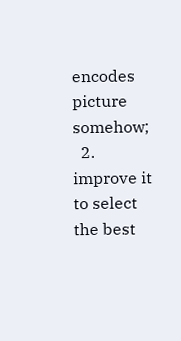encodes picture somehow;
  2. improve it to select the best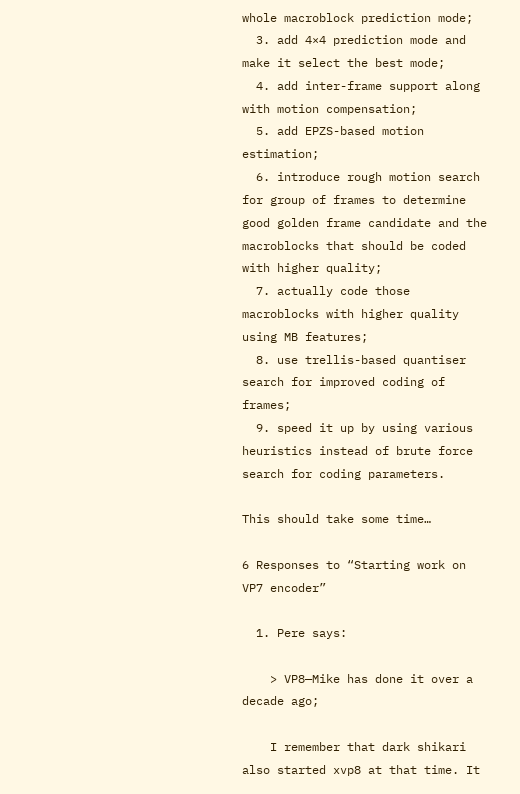whole macroblock prediction mode;
  3. add 4×4 prediction mode and make it select the best mode;
  4. add inter-frame support along with motion compensation;
  5. add EPZS-based motion estimation;
  6. introduce rough motion search for group of frames to determine good golden frame candidate and the macroblocks that should be coded with higher quality;
  7. actually code those macroblocks with higher quality using MB features;
  8. use trellis-based quantiser search for improved coding of frames;
  9. speed it up by using various heuristics instead of brute force search for coding parameters.

This should take some time…

6 Responses to “Starting work on VP7 encoder”

  1. Pere says:

    > VP8—Mike has done it over a decade ago;

    I remember that dark shikari also started xvp8 at that time. It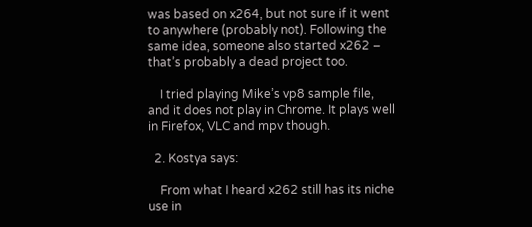was based on x264, but not sure if it went to anywhere (probably not). Following the same idea, someone also started x262 – that’s probably a dead project too.

    I tried playing Mike’s vp8 sample file, and it does not play in Chrome. It plays well in Firefox, VLC and mpv though.

  2. Kostya says:

    From what I heard x262 still has its niche use in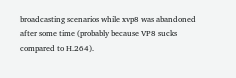broadcasting scenarios while xvp8 was abandoned after some time (probably because VP8 sucks compared to H.264).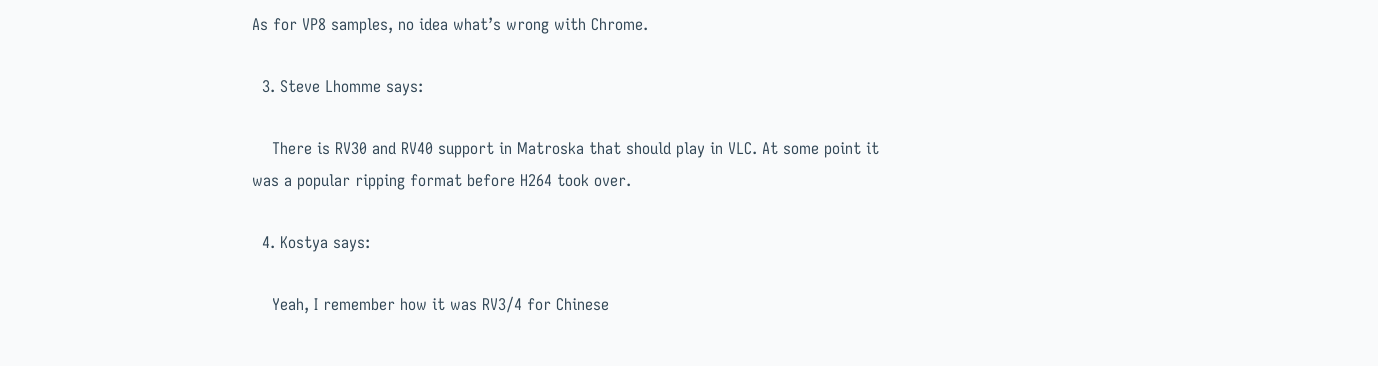As for VP8 samples, no idea what’s wrong with Chrome.

  3. Steve Lhomme says:

    There is RV30 and RV40 support in Matroska that should play in VLC. At some point it was a popular ripping format before H264 took over.

  4. Kostya says:

    Yeah, I remember how it was RV3/4 for Chinese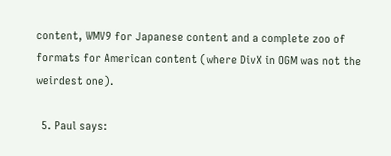content, WMV9 for Japanese content and a complete zoo of formats for American content (where DivX in OGM was not the weirdest one).

  5. Paul says: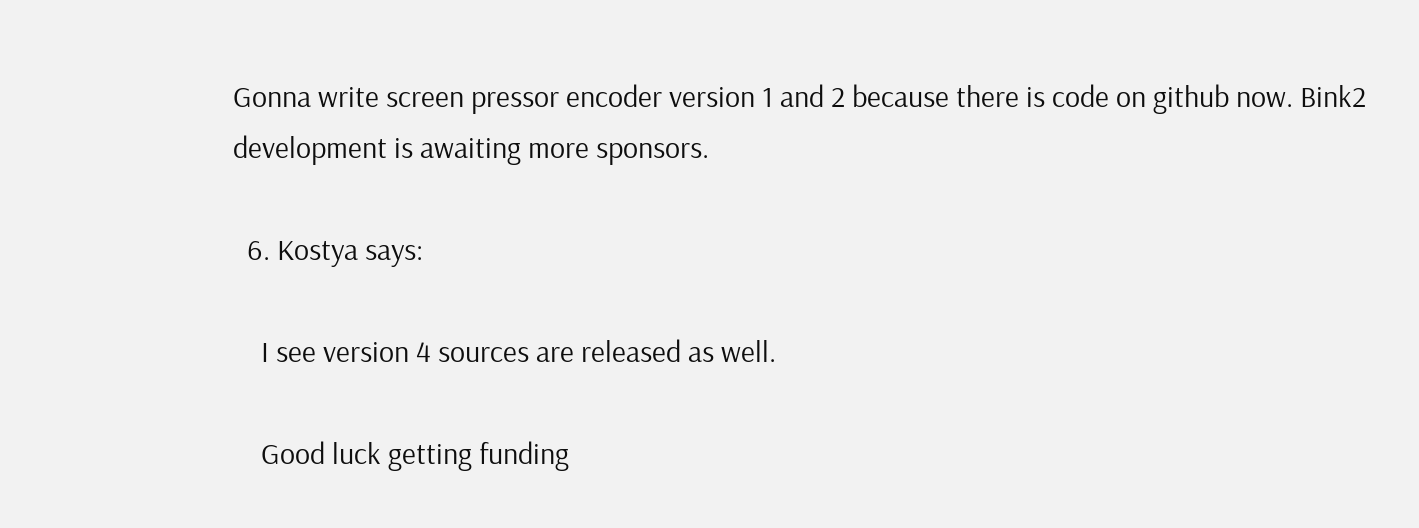Gonna write screen pressor encoder version 1 and 2 because there is code on github now. Bink2 development is awaiting more sponsors.

  6. Kostya says:

    I see version 4 sources are released as well.

    Good luck getting funding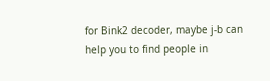for Bink2 decoder, maybe j-b can help you to find people in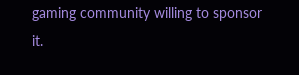gaming community willing to sponsor it.